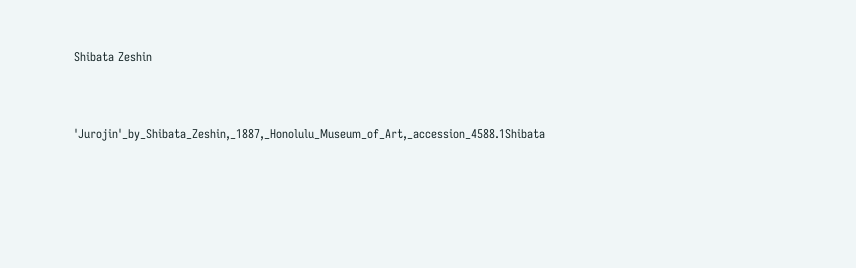Shibata Zeshin


'Jurojin'_by_Shibata_Zeshin,_1887,_Honolulu_Museum_of_Art,_accession_4588.1Shibata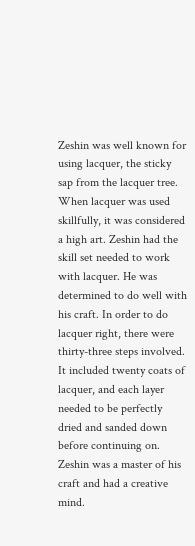Zeshin was well known for using lacquer, the sticky sap from the lacquer tree. When lacquer was used skillfully, it was considered a high art. Zeshin had the skill set needed to work with lacquer. He was determined to do well with his craft. In order to do lacquer right, there were thirty-three steps involved. It included twenty coats of lacquer, and each layer needed to be perfectly dried and sanded down before continuing on. Zeshin was a master of his craft and had a creative mind.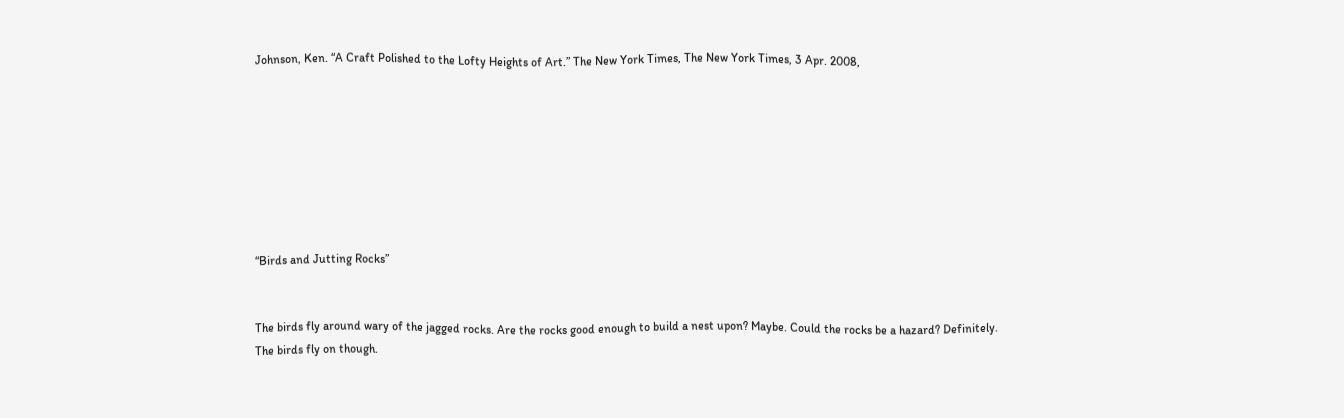Johnson, Ken. “A Craft Polished to the Lofty Heights of Art.” The New York Times, The New York Times, 3 Apr. 2008,








“Birds and Jutting Rocks”


The birds fly around wary of the jagged rocks. Are the rocks good enough to build a nest upon? Maybe. Could the rocks be a hazard? Definitely. The birds fly on though.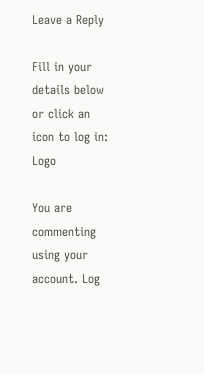Leave a Reply

Fill in your details below or click an icon to log in: Logo

You are commenting using your account. Log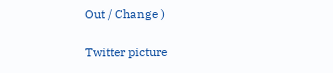Out / Change )

Twitter picture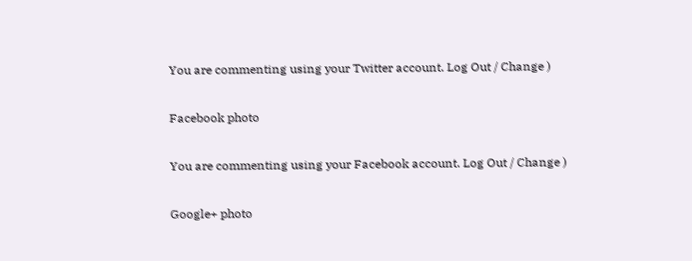You are commenting using your Twitter account. Log Out / Change )

Facebook photo

You are commenting using your Facebook account. Log Out / Change )

Google+ photo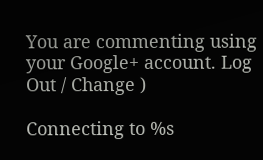You are commenting using your Google+ account. Log Out / Change )

Connecting to %s